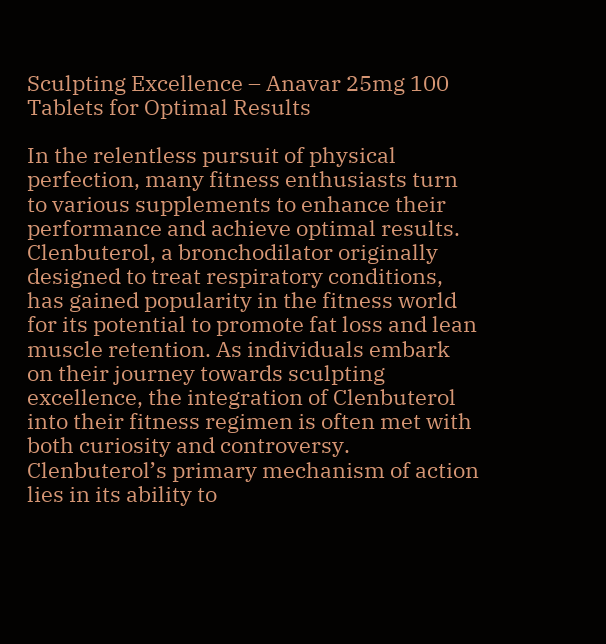Sculpting Excellence – Anavar 25mg 100 Tablets for Optimal Results

In the relentless pursuit of physical perfection, many fitness enthusiasts turn to various supplements to enhance their performance and achieve optimal results. Clenbuterol, a bronchodilator originally designed to treat respiratory conditions, has gained popularity in the fitness world for its potential to promote fat loss and lean muscle retention. As individuals embark on their journey towards sculpting excellence, the integration of Clenbuterol into their fitness regimen is often met with both curiosity and controversy. Clenbuterol’s primary mechanism of action lies in its ability to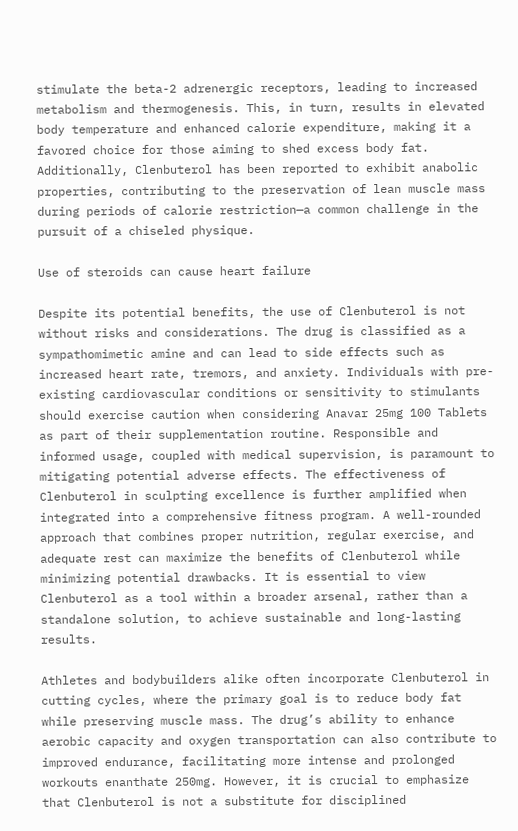stimulate the beta-2 adrenergic receptors, leading to increased metabolism and thermogenesis. This, in turn, results in elevated body temperature and enhanced calorie expenditure, making it a favored choice for those aiming to shed excess body fat. Additionally, Clenbuterol has been reported to exhibit anabolic properties, contributing to the preservation of lean muscle mass during periods of calorie restriction—a common challenge in the pursuit of a chiseled physique.

Use of steroids can cause heart failure

Despite its potential benefits, the use of Clenbuterol is not without risks and considerations. The drug is classified as a sympathomimetic amine and can lead to side effects such as increased heart rate, tremors, and anxiety. Individuals with pre-existing cardiovascular conditions or sensitivity to stimulants should exercise caution when considering Anavar 25mg 100 Tablets as part of their supplementation routine. Responsible and informed usage, coupled with medical supervision, is paramount to mitigating potential adverse effects. The effectiveness of Clenbuterol in sculpting excellence is further amplified when integrated into a comprehensive fitness program. A well-rounded approach that combines proper nutrition, regular exercise, and adequate rest can maximize the benefits of Clenbuterol while minimizing potential drawbacks. It is essential to view Clenbuterol as a tool within a broader arsenal, rather than a standalone solution, to achieve sustainable and long-lasting results.

Athletes and bodybuilders alike often incorporate Clenbuterol in cutting cycles, where the primary goal is to reduce body fat while preserving muscle mass. The drug’s ability to enhance aerobic capacity and oxygen transportation can also contribute to improved endurance, facilitating more intense and prolonged workouts enanthate 250mg. However, it is crucial to emphasize that Clenbuterol is not a substitute for disciplined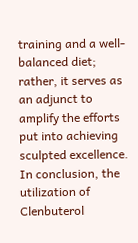training and a well-balanced diet; rather, it serves as an adjunct to amplify the efforts put into achieving sculpted excellence. In conclusion, the utilization of Clenbuterol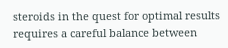steroids in the quest for optimal results requires a careful balance between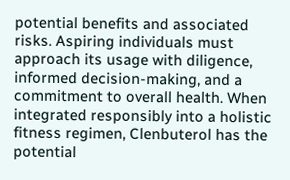potential benefits and associated risks. Aspiring individuals must approach its usage with diligence, informed decision-making, and a commitment to overall health. When integrated responsibly into a holistic fitness regimen, Clenbuterol has the potential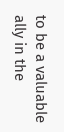to be a valuable ally in the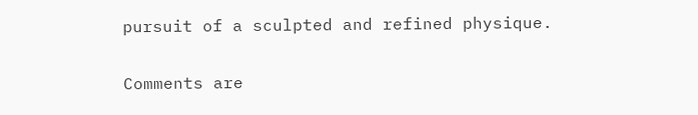pursuit of a sculpted and refined physique.

Comments are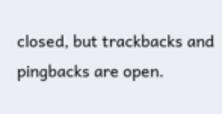closed, but trackbacks and pingbacks are open.